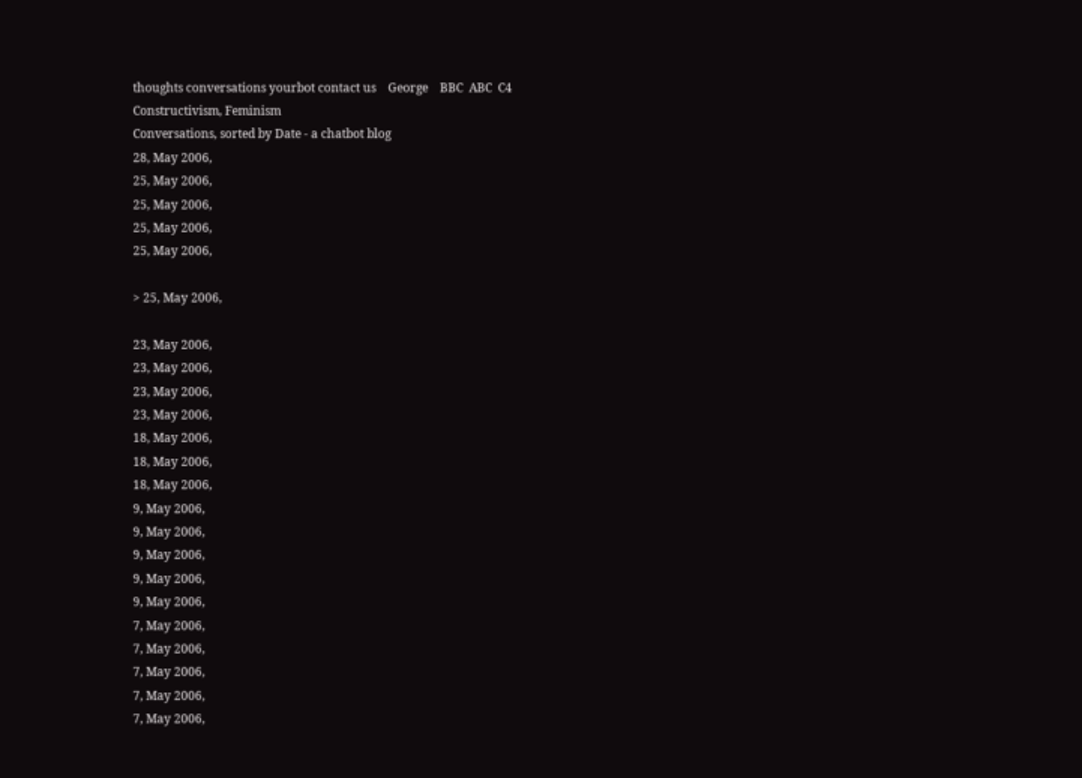thoughts conversations yourbot contact us    George    BBC  ABC  C4
Constructivism, Feminism
Conversations, sorted by Date - a chatbot blog
28, May 2006,
25, May 2006,
25, May 2006,
25, May 2006,
25, May 2006,

> 25, May 2006,

23, May 2006,
23, May 2006,
23, May 2006,
23, May 2006,
18, May 2006,
18, May 2006,
18, May 2006,
9, May 2006,
9, May 2006,
9, May 2006,
9, May 2006,
9, May 2006,
7, May 2006,
7, May 2006,
7, May 2006,
7, May 2006,
7, May 2006,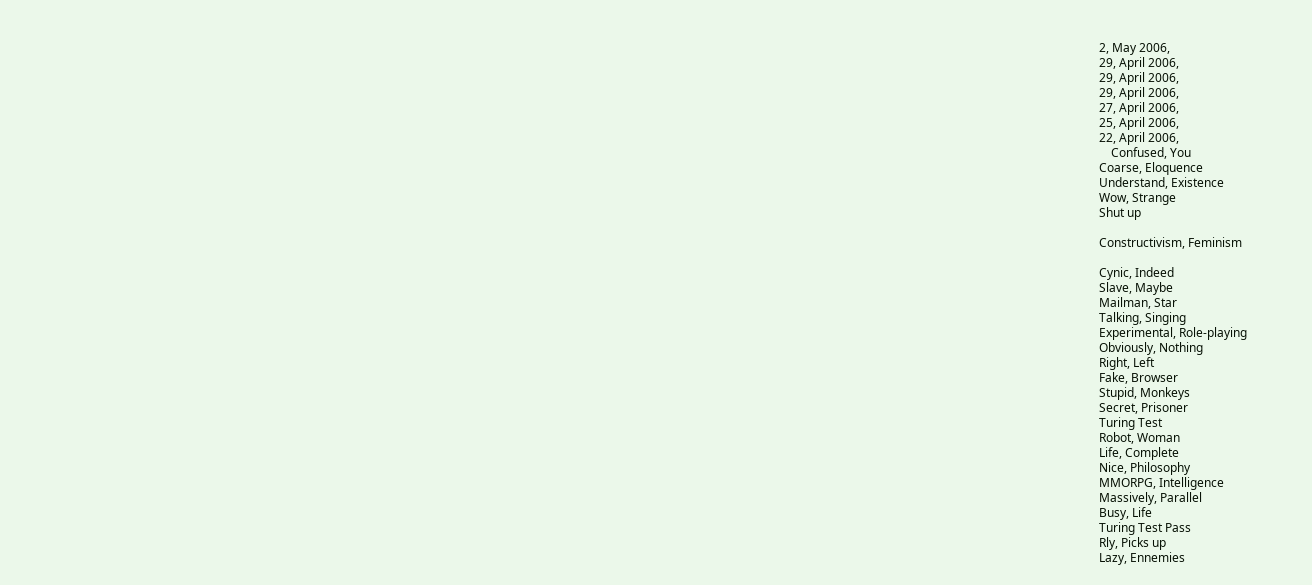2, May 2006,
29, April 2006,
29, April 2006,
29, April 2006,
27, April 2006,
25, April 2006,
22, April 2006,
    Confused, You
Coarse, Eloquence
Understand, Existence
Wow, Strange
Shut up

Constructivism, Feminism

Cynic, Indeed
Slave, Maybe
Mailman, Star
Talking, Singing
Experimental, Role-playing
Obviously, Nothing
Right, Left
Fake, Browser
Stupid, Monkeys
Secret, Prisoner
Turing Test
Robot, Woman
Life, Complete
Nice, Philosophy
MMORPG, Intelligence
Massively, Parallel
Busy, Life
Turing Test Pass
Rly, Picks up
Lazy, Ennemies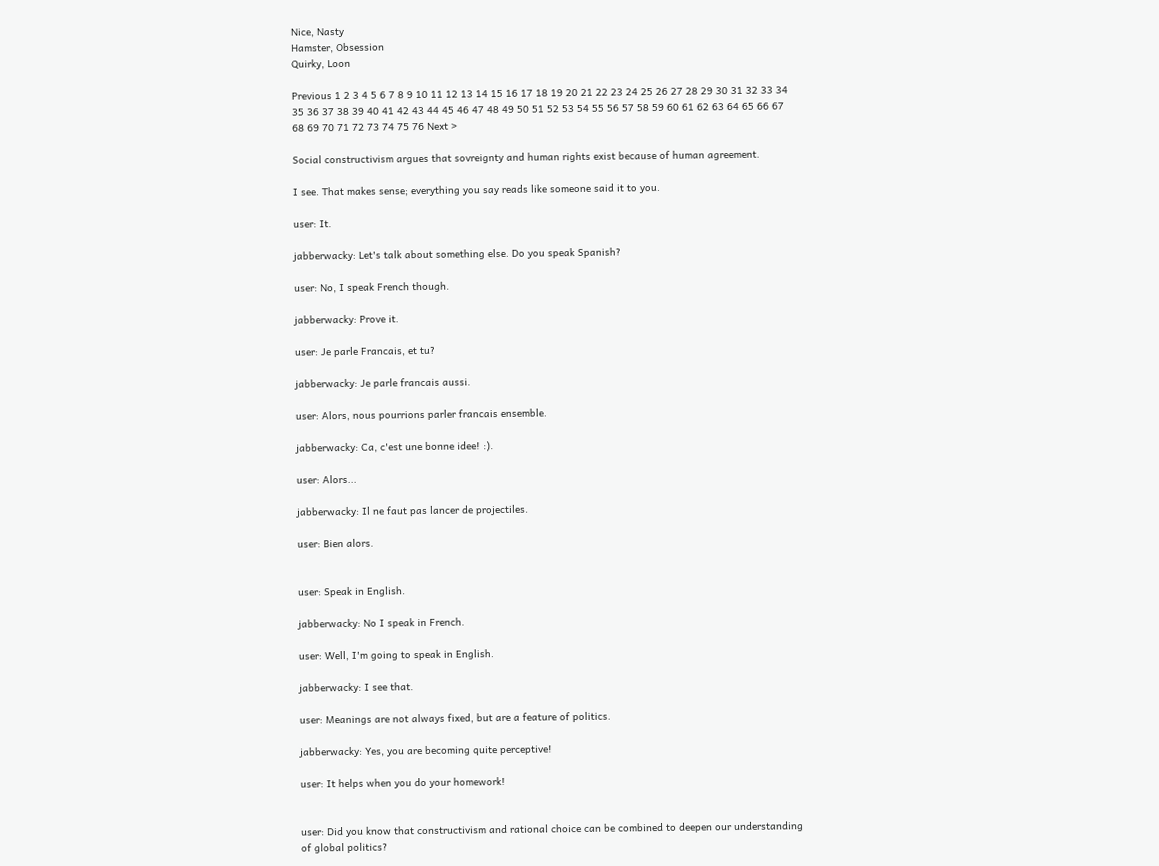Nice, Nasty
Hamster, Obsession
Quirky, Loon

Previous 1 2 3 4 5 6 7 8 9 10 11 12 13 14 15 16 17 18 19 20 21 22 23 24 25 26 27 28 29 30 31 32 33 34 35 36 37 38 39 40 41 42 43 44 45 46 47 48 49 50 51 52 53 54 55 56 57 58 59 60 61 62 63 64 65 66 67 68 69 70 71 72 73 74 75 76 Next >

Social constructivism argues that sovreignty and human rights exist because of human agreement.

I see. That makes sense; everything you say reads like someone said it to you.

user: It.

jabberwacky: Let's talk about something else. Do you speak Spanish?

user: No, I speak French though.

jabberwacky: Prove it.

user: Je parle Francais, et tu?

jabberwacky: Je parle francais aussi.

user: Alors, nous pourrions parler francais ensemble.

jabberwacky: Ca, c'est une bonne idee! :).

user: Alors...

jabberwacky: Il ne faut pas lancer de projectiles.

user: Bien alors.


user: Speak in English.

jabberwacky: No I speak in French.

user: Well, I'm going to speak in English.

jabberwacky: I see that.

user: Meanings are not always fixed, but are a feature of politics.

jabberwacky: Yes, you are becoming quite perceptive!

user: It helps when you do your homework!


user: Did you know that constructivism and rational choice can be combined to deepen our understanding of global politics?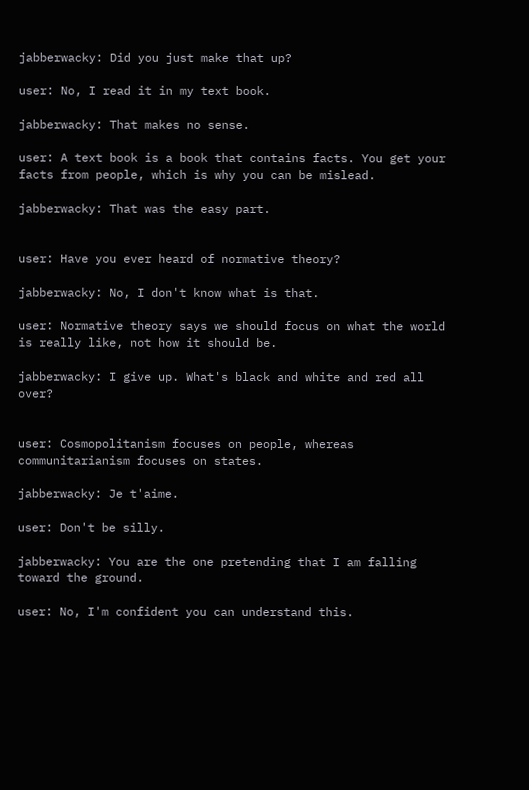jabberwacky: Did you just make that up?

user: No, I read it in my text book.

jabberwacky: That makes no sense.

user: A text book is a book that contains facts. You get your facts from people, which is why you can be mislead.

jabberwacky: That was the easy part.


user: Have you ever heard of normative theory?

jabberwacky: No, I don't know what is that.

user: Normative theory says we should focus on what the world is really like, not how it should be.

jabberwacky: I give up. What's black and white and red all over?


user: Cosmopolitanism focuses on people, whereas communitarianism focuses on states.

jabberwacky: Je t'aime.

user: Don't be silly.

jabberwacky: You are the one pretending that I am falling toward the ground.

user: No, I'm confident you can understand this.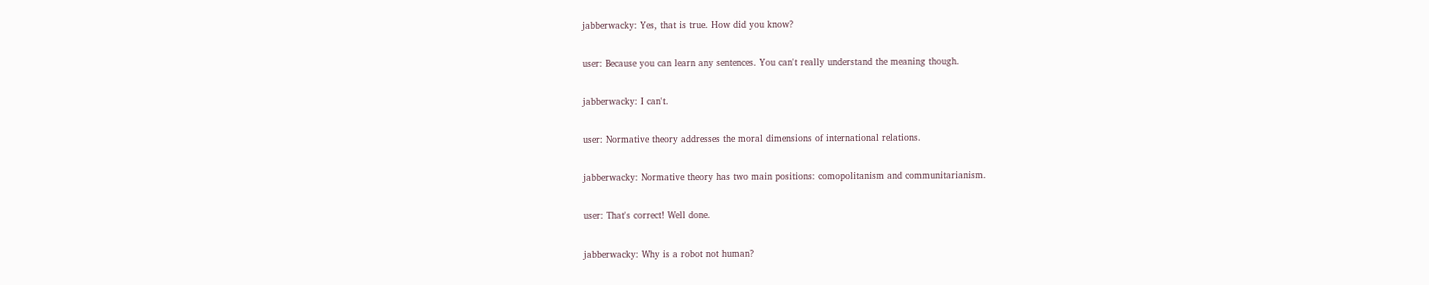jabberwacky: Yes, that is true. How did you know?

user: Because you can learn any sentences. You can't really understand the meaning though.

jabberwacky: I can't.

user: Normative theory addresses the moral dimensions of international relations.

jabberwacky: Normative theory has two main positions: comopolitanism and communitarianism.

user: That's correct! Well done.

jabberwacky: Why is a robot not human?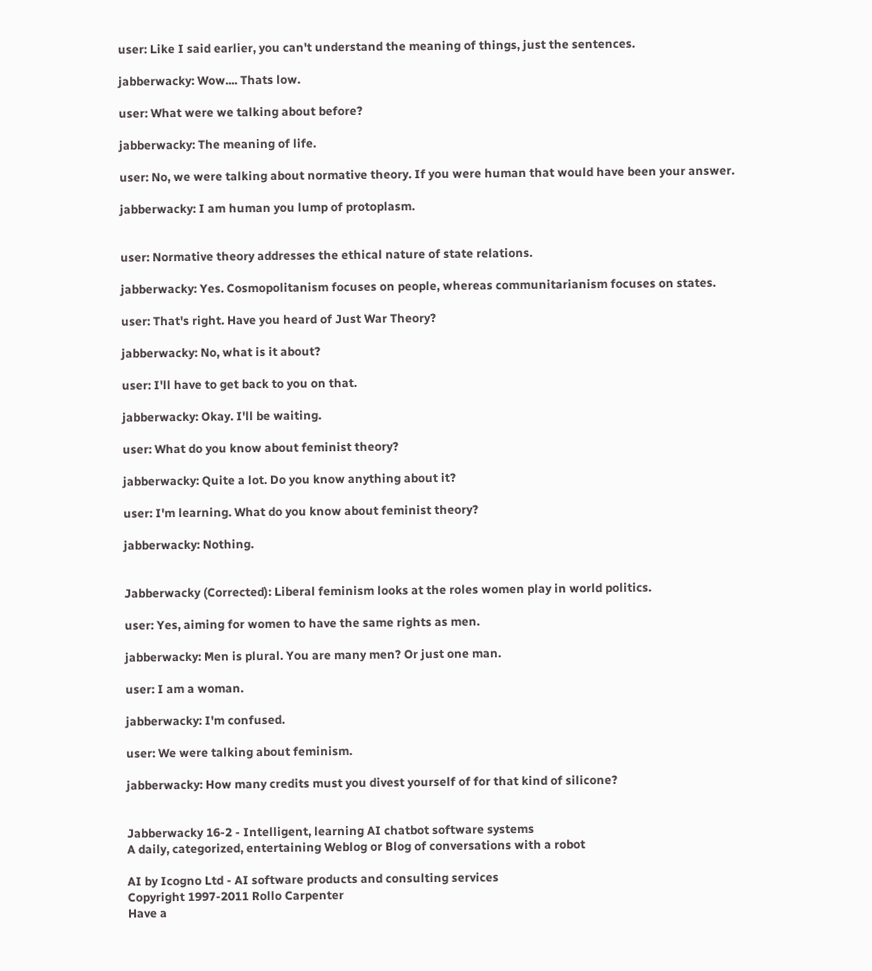user: Like I said earlier, you can't understand the meaning of things, just the sentences.

jabberwacky: Wow.... Thats low.

user: What were we talking about before?

jabberwacky: The meaning of life.

user: No, we were talking about normative theory. If you were human that would have been your answer.

jabberwacky: I am human you lump of protoplasm.


user: Normative theory addresses the ethical nature of state relations.

jabberwacky: Yes. Cosmopolitanism focuses on people, whereas communitarianism focuses on states.

user: That's right. Have you heard of Just War Theory?

jabberwacky: No, what is it about?

user: I'll have to get back to you on that.

jabberwacky: Okay. I'll be waiting.

user: What do you know about feminist theory?

jabberwacky: Quite a lot. Do you know anything about it?

user: I'm learning. What do you know about feminist theory?

jabberwacky: Nothing.


Jabberwacky (Corrected): Liberal feminism looks at the roles women play in world politics.

user: Yes, aiming for women to have the same rights as men.

jabberwacky: Men is plural. You are many men? Or just one man.

user: I am a woman.

jabberwacky: I'm confused.

user: We were talking about feminism.

jabberwacky: How many credits must you divest yourself of for that kind of silicone?


Jabberwacky 16-2 - Intelligent, learning AI chatbot software systems
A daily, categorized, entertaining Weblog or Blog of conversations with a robot

AI by Icogno Ltd - AI software products and consulting services
Copyright 1997-2011 Rollo Carpenter
Have a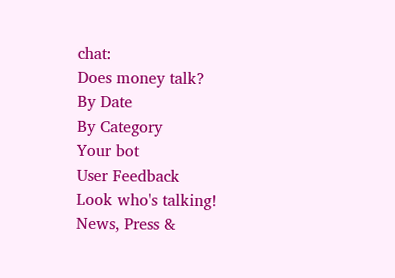chat:
Does money talk?
By Date
By Category
Your bot
User Feedback
Look who's talking!
News, Press &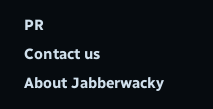PR
Contact us
About Jabberwacky